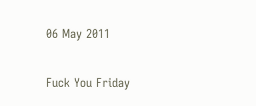06 May 2011

Fuck You Friday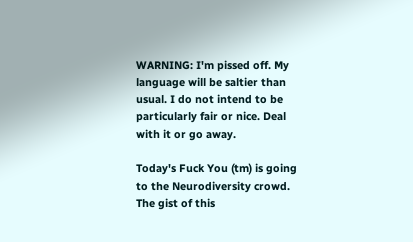WARNING: I'm pissed off. My language will be saltier than usual. I do not intend to be particularly fair or nice. Deal with it or go away.

Today's Fuck You (tm) is going to the Neurodiversity crowd. The gist of this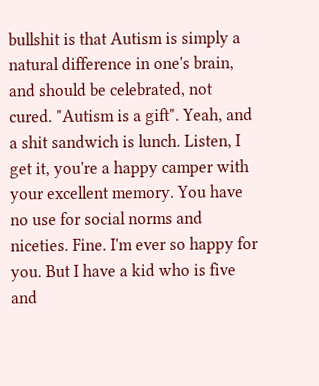bullshit is that Autism is simply a natural difference in one's brain, and should be celebrated, not cured. "Autism is a gift". Yeah, and a shit sandwich is lunch. Listen, I get it, you're a happy camper with your excellent memory. You have no use for social norms and niceties. Fine. I'm ever so happy for you. But I have a kid who is five and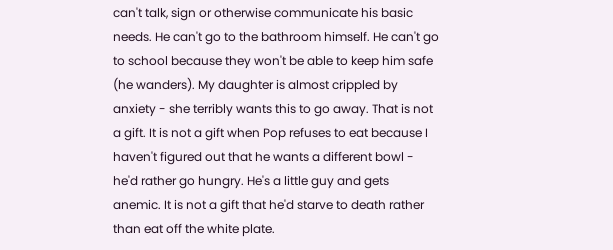can't talk, sign or otherwise communicate his basic needs. He can't go to the bathroom himself. He can't go to school because they won't be able to keep him safe (he wanders). My daughter is almost crippled by anxiety - she terribly wants this to go away. That is not a gift. It is not a gift when Pop refuses to eat because I haven't figured out that he wants a different bowl - he'd rather go hungry. He's a little guy and gets anemic. It is not a gift that he'd starve to death rather than eat off the white plate.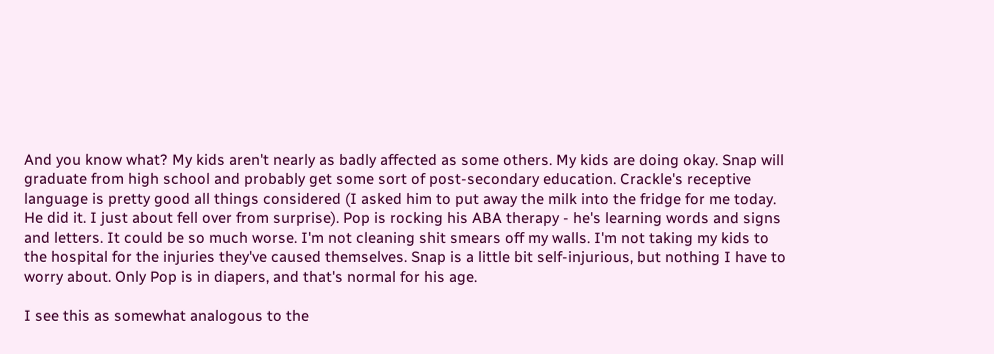And you know what? My kids aren't nearly as badly affected as some others. My kids are doing okay. Snap will graduate from high school and probably get some sort of post-secondary education. Crackle's receptive language is pretty good all things considered (I asked him to put away the milk into the fridge for me today. He did it. I just about fell over from surprise). Pop is rocking his ABA therapy - he's learning words and signs and letters. It could be so much worse. I'm not cleaning shit smears off my walls. I'm not taking my kids to the hospital for the injuries they've caused themselves. Snap is a little bit self-injurious, but nothing I have to worry about. Only Pop is in diapers, and that's normal for his age.

I see this as somewhat analogous to the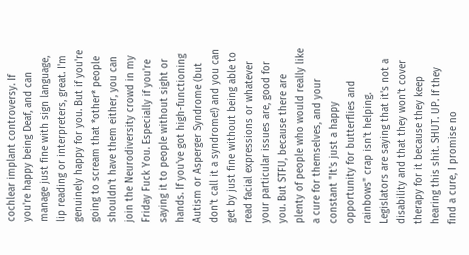cochlear implant controversy. If you're happy being Deaf, and can manage just fine with sign language, lip reading or interpreters, great. I'm genuinely happy for you. But if you're going to scream that *other* people shouldn't have them either, you can join the Neurodiversity crowd in my Friday Fuck You. Especially if you're saying it to people without sight or hands. If you've got high-functioning Autism or Asperger Syndrome (but don't call it a syndrome!) and you can get by just fine without being able to read facial expressions or whatever your particular issues are, good for you. But STFU, because there are plenty of people who would really like a cure for themselves, and your constant "It's just a happy opportunity for butterflies and rainbows" crap isn't helping. Legislators are saying that it's not a disability and that they won't cover therapy for it because they keep hearing this shit. SHUT. UP. If they find a cure, I promise no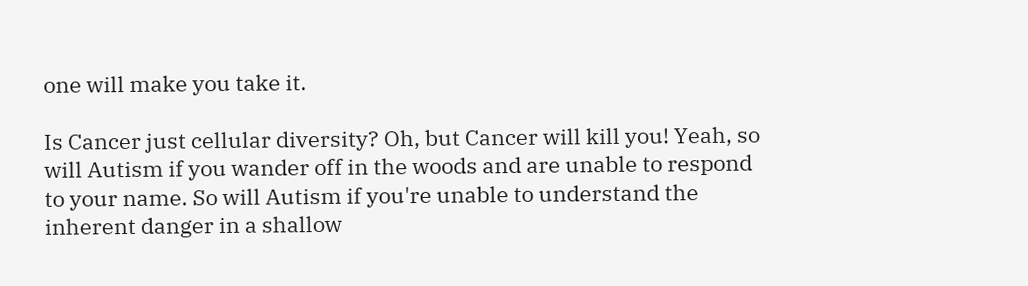one will make you take it.

Is Cancer just cellular diversity? Oh, but Cancer will kill you! Yeah, so will Autism if you wander off in the woods and are unable to respond to your name. So will Autism if you're unable to understand the inherent danger in a shallow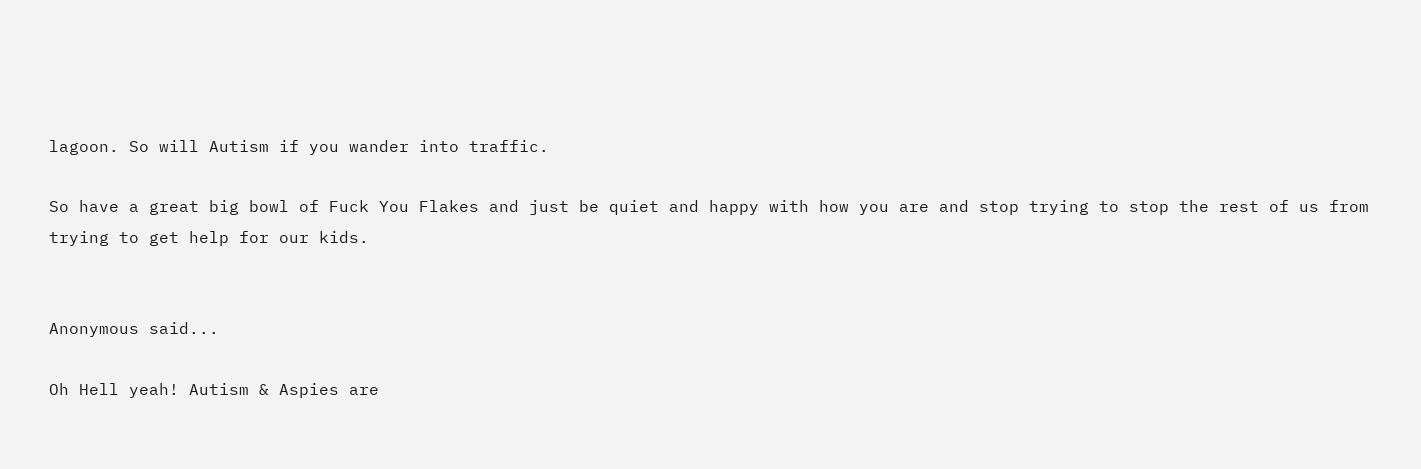lagoon. So will Autism if you wander into traffic.

So have a great big bowl of Fuck You Flakes and just be quiet and happy with how you are and stop trying to stop the rest of us from trying to get help for our kids.


Anonymous said...

Oh Hell yeah! Autism & Aspies are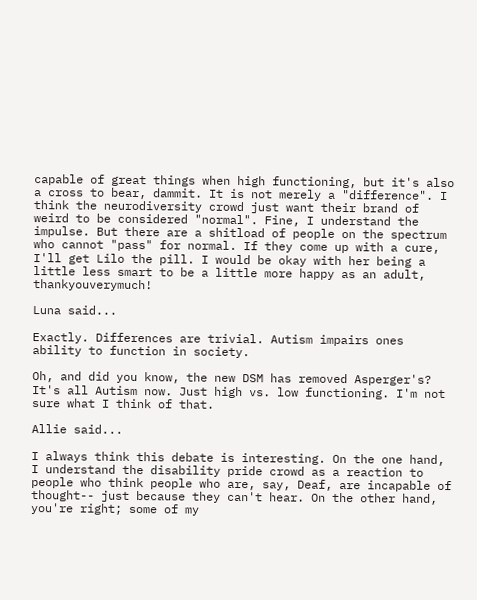capable of great things when high functioning, but it's also a cross to bear, dammit. It is not merely a "difference". I think the neurodiversity crowd just want their brand of weird to be considered "normal". Fine, I understand the impulse. But there are a shitload of people on the spectrum who cannot "pass" for normal. If they come up with a cure, I'll get Lilo the pill. I would be okay with her being a little less smart to be a little more happy as an adult, thankyouverymuch!

Luna said...

Exactly. Differences are trivial. Autism impairs ones ability to function in society.

Oh, and did you know, the new DSM has removed Asperger's? It's all Autism now. Just high vs. low functioning. I'm not sure what I think of that.

Allie said...

I always think this debate is interesting. On the one hand, I understand the disability pride crowd as a reaction to people who think people who are, say, Deaf, are incapable of thought-- just because they can't hear. On the other hand, you're right; some of my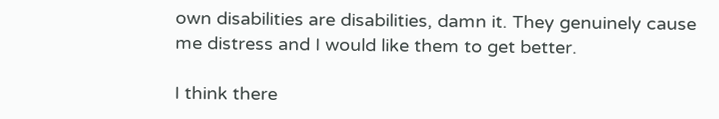own disabilities are disabilities, damn it. They genuinely cause me distress and I would like them to get better.

I think there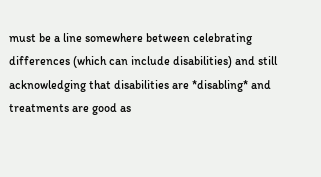must be a line somewhere between celebrating differences (which can include disabilities) and still acknowledging that disabilities are *disabling* and treatments are good as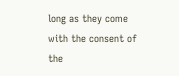long as they come with the consent of the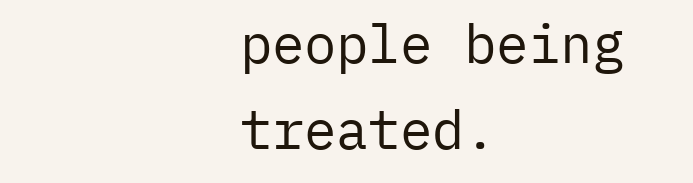people being treated.